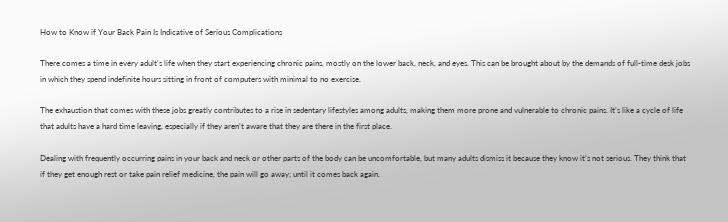How to Know if Your Back Pain Is Indicative of Serious Complications

There comes a time in every adult’s life when they start experiencing chronic pains, mostly on the lower back, neck, and eyes. This can be brought about by the demands of full-time desk jobs in which they spend indefinite hours sitting in front of computers with minimal to no exercise.

The exhaustion that comes with these jobs greatly contributes to a rise in sedentary lifestyles among adults, making them more prone and vulnerable to chronic pains. It’s like a cycle of life that adults have a hard time leaving, especially if they aren’t aware that they are there in the first place.

Dealing with frequently occurring pains in your back and neck or other parts of the body can be uncomfortable, but many adults dismiss it because they know it’s not serious. They think that if they get enough rest or take pain relief medicine, the pain will go away; until it comes back again.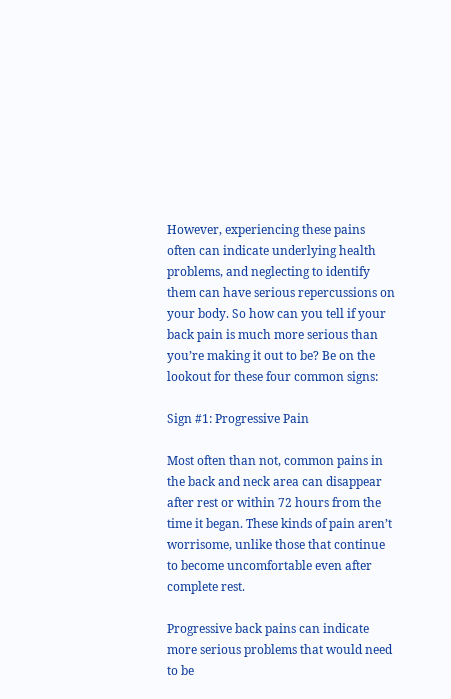However, experiencing these pains often can indicate underlying health problems, and neglecting to identify them can have serious repercussions on your body. So how can you tell if your back pain is much more serious than you’re making it out to be? Be on the lookout for these four common signs:

Sign #1: Progressive Pain

Most often than not, common pains in the back and neck area can disappear after rest or within 72 hours from the time it began. These kinds of pain aren’t worrisome, unlike those that continue to become uncomfortable even after complete rest.

Progressive back pains can indicate more serious problems that would need to be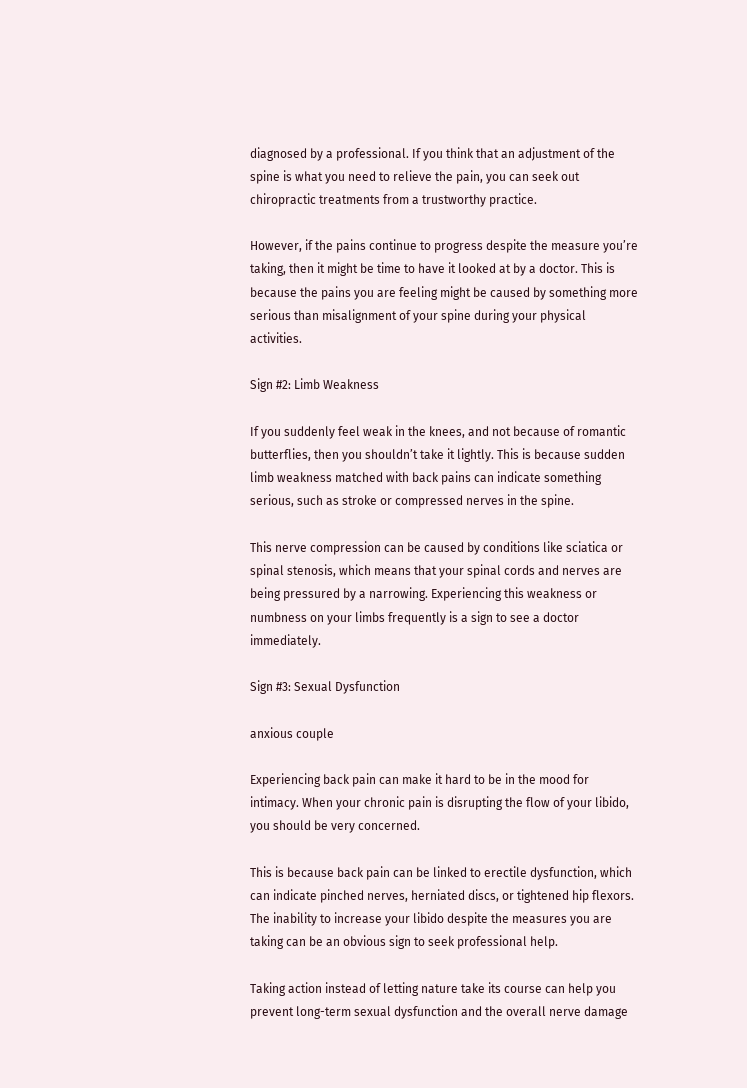diagnosed by a professional. If you think that an adjustment of the spine is what you need to relieve the pain, you can seek out chiropractic treatments from a trustworthy practice.

However, if the pains continue to progress despite the measure you’re taking, then it might be time to have it looked at by a doctor. This is because the pains you are feeling might be caused by something more serious than misalignment of your spine during your physical activities.

Sign #2: Limb Weakness

If you suddenly feel weak in the knees, and not because of romantic butterflies, then you shouldn’t take it lightly. This is because sudden limb weakness matched with back pains can indicate something serious, such as stroke or compressed nerves in the spine.

This nerve compression can be caused by conditions like sciatica or spinal stenosis, which means that your spinal cords and nerves are being pressured by a narrowing. Experiencing this weakness or numbness on your limbs frequently is a sign to see a doctor immediately.

Sign #3: Sexual Dysfunction

anxious couple

Experiencing back pain can make it hard to be in the mood for intimacy. When your chronic pain is disrupting the flow of your libido, you should be very concerned.

This is because back pain can be linked to erectile dysfunction, which can indicate pinched nerves, herniated discs, or tightened hip flexors. The inability to increase your libido despite the measures you are taking can be an obvious sign to seek professional help.

Taking action instead of letting nature take its course can help you prevent long-term sexual dysfunction and the overall nerve damage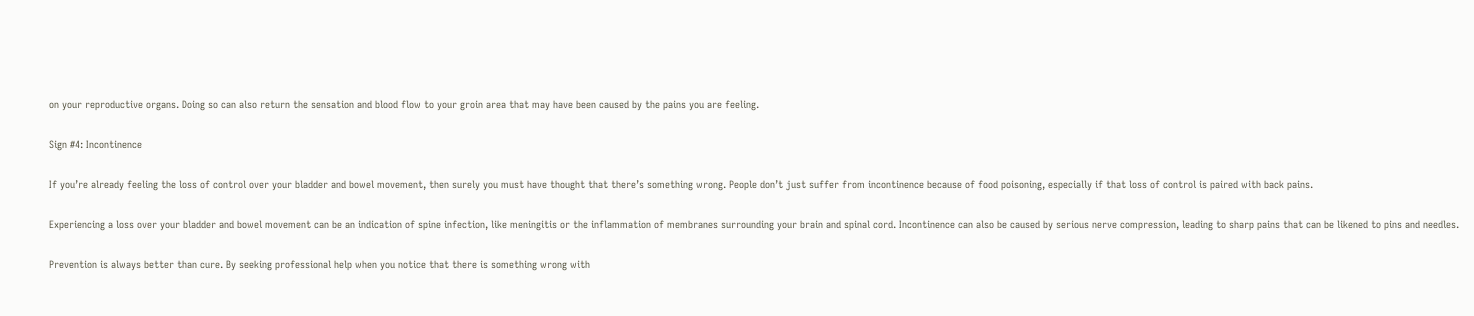on your reproductive organs. Doing so can also return the sensation and blood flow to your groin area that may have been caused by the pains you are feeling.

Sign #4: Incontinence

If you’re already feeling the loss of control over your bladder and bowel movement, then surely you must have thought that there’s something wrong. People don’t just suffer from incontinence because of food poisoning, especially if that loss of control is paired with back pains.

Experiencing a loss over your bladder and bowel movement can be an indication of spine infection, like meningitis or the inflammation of membranes surrounding your brain and spinal cord. Incontinence can also be caused by serious nerve compression, leading to sharp pains that can be likened to pins and needles.

Prevention is always better than cure. By seeking professional help when you notice that there is something wrong with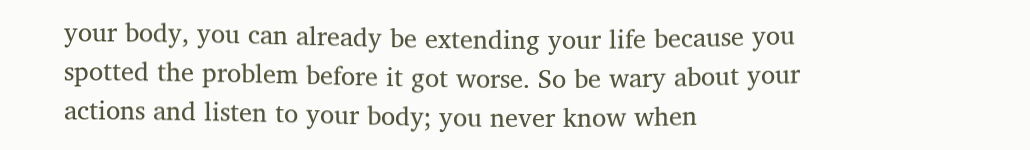your body, you can already be extending your life because you spotted the problem before it got worse. So be wary about your actions and listen to your body; you never know when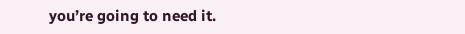you’re going to need it.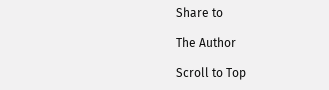Share to

The Author

Scroll to Top